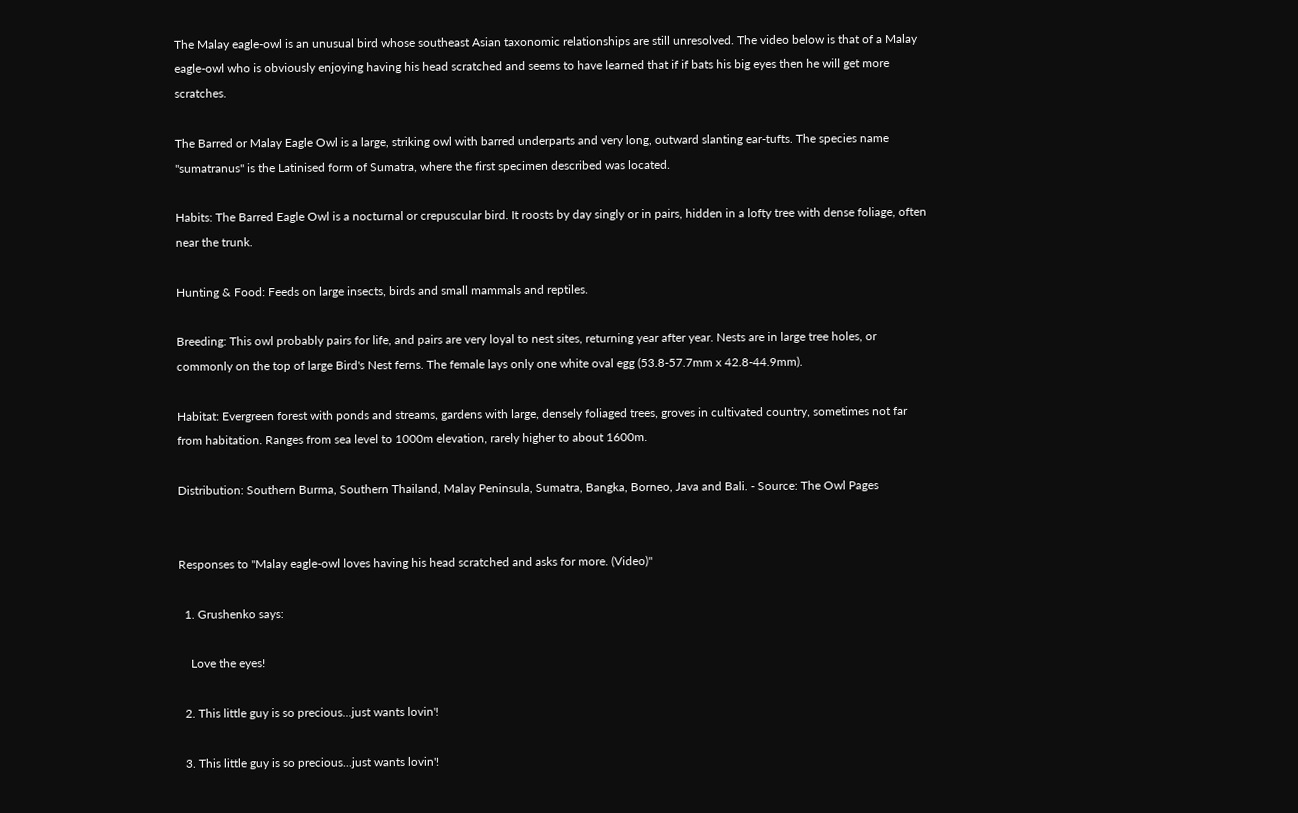The Malay eagle-owl is an unusual bird whose southeast Asian taxonomic relationships are still unresolved. The video below is that of a Malay eagle-owl who is obviously enjoying having his head scratched and seems to have learned that if if bats his big eyes then he will get more scratches.

The Barred or Malay Eagle Owl is a large, striking owl with barred underparts and very long, outward slanting ear-tufts. The species name "sumatranus" is the Latinised form of Sumatra, where the first specimen described was located.

Habits: The Barred Eagle Owl is a nocturnal or crepuscular bird. It roosts by day singly or in pairs, hidden in a lofty tree with dense foliage, often near the trunk.

Hunting & Food: Feeds on large insects, birds and small mammals and reptiles.

Breeding: This owl probably pairs for life, and pairs are very loyal to nest sites, returning year after year. Nests are in large tree holes, or commonly on the top of large Bird's Nest ferns. The female lays only one white oval egg (53.8-57.7mm x 42.8-44.9mm).

Habitat: Evergreen forest with ponds and streams, gardens with large, densely foliaged trees, groves in cultivated country, sometimes not far from habitation. Ranges from sea level to 1000m elevation, rarely higher to about 1600m.

Distribution: Southern Burma, Southern Thailand, Malay Peninsula, Sumatra, Bangka, Borneo, Java and Bali. - Source: The Owl Pages


Responses to "Malay eagle-owl loves having his head scratched and asks for more. (Video)"

  1. Grushenko says:

    Love the eyes!

  2. This little guy is so precious...just wants lovin'!

  3. This little guy is so precious...just wants lovin'!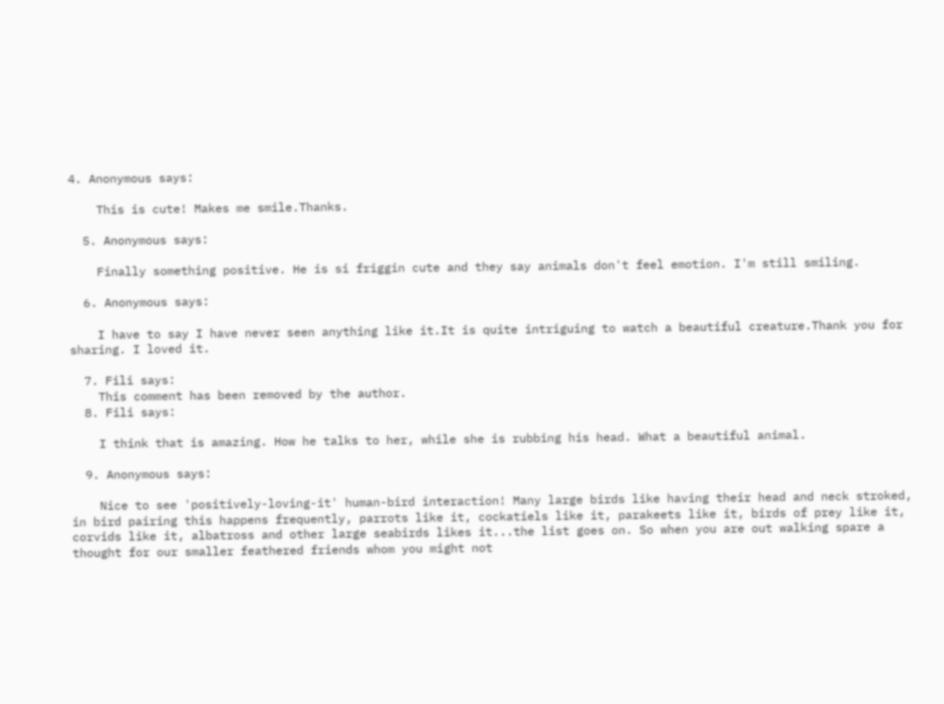4. Anonymous says:

    This is cute! Makes me smile.Thanks.

  5. Anonymous says:

    Finally something positive. He is si friggin cute and they say animals don't feel emotion. I'm still smiling.

  6. Anonymous says:

    I have to say I have never seen anything like it.It is quite intriguing to watch a beautiful creature.Thank you for sharing. I loved it.

  7. Fili says:
    This comment has been removed by the author.
  8. Fili says:

    I think that is amazing. How he talks to her, while she is rubbing his head. What a beautiful animal.

  9. Anonymous says:

    Nice to see 'positively-loving-it' human-bird interaction! Many large birds like having their head and neck stroked, in bird pairing this happens frequently, parrots like it, cockatiels like it, parakeets like it, birds of prey like it, corvids like it, albatross and other large seabirds likes it...the list goes on. So when you are out walking spare a thought for our smaller feathered friends whom you might not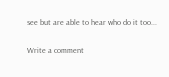see but are able to hear who do it too...

Write a comment